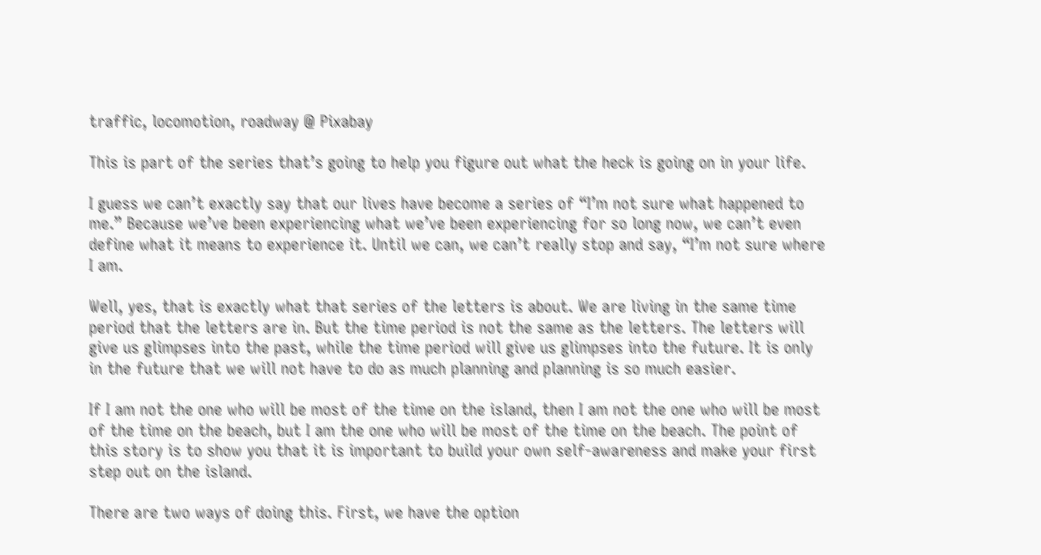traffic, locomotion, roadway @ Pixabay

This is part of the series that’s going to help you figure out what the heck is going on in your life.

I guess we can’t exactly say that our lives have become a series of “I’m not sure what happened to me.” Because we’ve been experiencing what we’ve been experiencing for so long now, we can’t even define what it means to experience it. Until we can, we can’t really stop and say, “I’m not sure where I am.

Well, yes, that is exactly what that series of the letters is about. We are living in the same time period that the letters are in. But the time period is not the same as the letters. The letters will give us glimpses into the past, while the time period will give us glimpses into the future. It is only in the future that we will not have to do as much planning and planning is so much easier.

If I am not the one who will be most of the time on the island, then I am not the one who will be most of the time on the beach, but I am the one who will be most of the time on the beach. The point of this story is to show you that it is important to build your own self-awareness and make your first step out on the island.

There are two ways of doing this. First, we have the option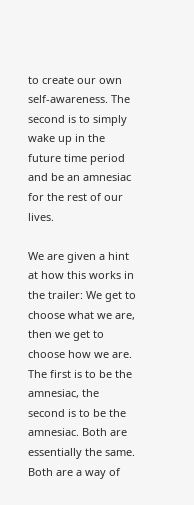to create our own self-awareness. The second is to simply wake up in the future time period and be an amnesiac for the rest of our lives.

We are given a hint at how this works in the trailer: We get to choose what we are, then we get to choose how we are. The first is to be the amnesiac, the second is to be the amnesiac. Both are essentially the same. Both are a way of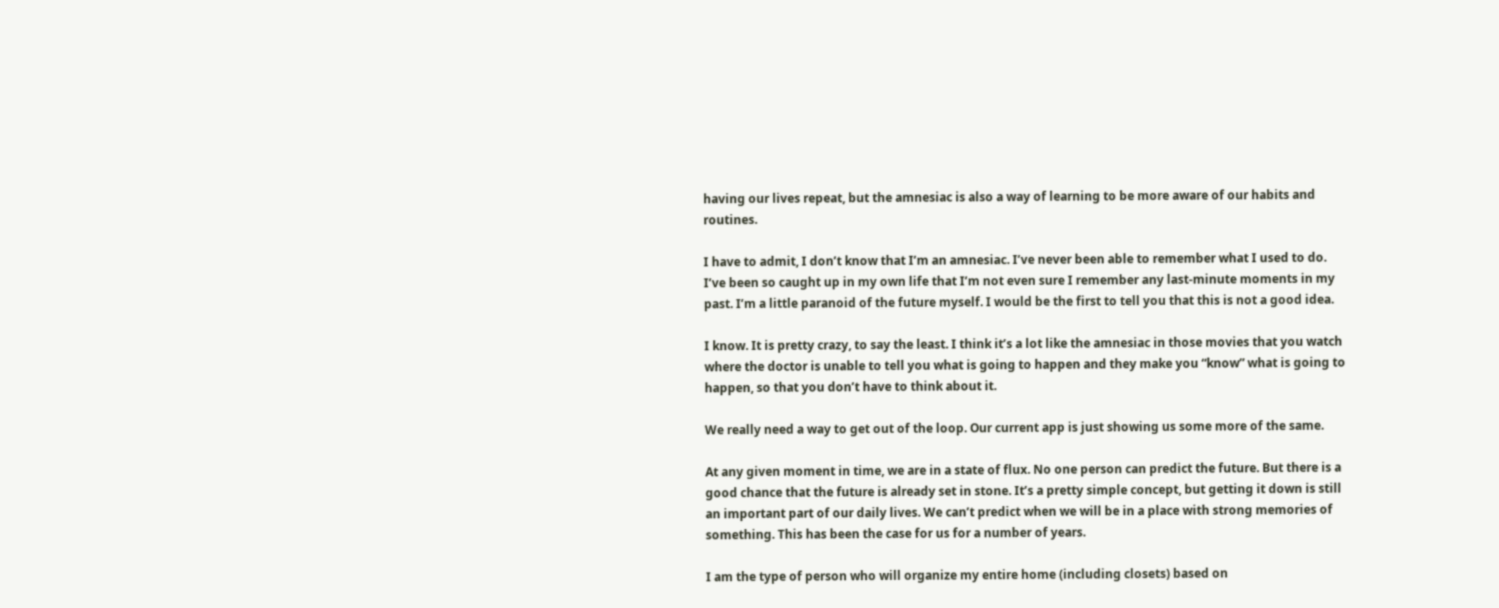having our lives repeat, but the amnesiac is also a way of learning to be more aware of our habits and routines.

I have to admit, I don’t know that I’m an amnesiac. I’ve never been able to remember what I used to do. I’ve been so caught up in my own life that I’m not even sure I remember any last-minute moments in my past. I’m a little paranoid of the future myself. I would be the first to tell you that this is not a good idea.

I know. It is pretty crazy, to say the least. I think it’s a lot like the amnesiac in those movies that you watch where the doctor is unable to tell you what is going to happen and they make you “know” what is going to happen, so that you don’t have to think about it.

We really need a way to get out of the loop. Our current app is just showing us some more of the same.

At any given moment in time, we are in a state of flux. No one person can predict the future. But there is a good chance that the future is already set in stone. It’s a pretty simple concept, but getting it down is still an important part of our daily lives. We can’t predict when we will be in a place with strong memories of something. This has been the case for us for a number of years.

I am the type of person who will organize my entire home (including closets) based on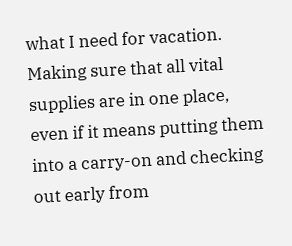what I need for vacation. Making sure that all vital supplies are in one place, even if it means putting them into a carry-on and checking out early from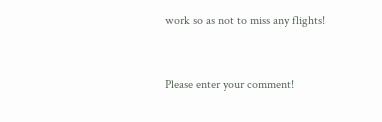work so as not to miss any flights!


Please enter your comment!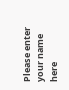Please enter your name here